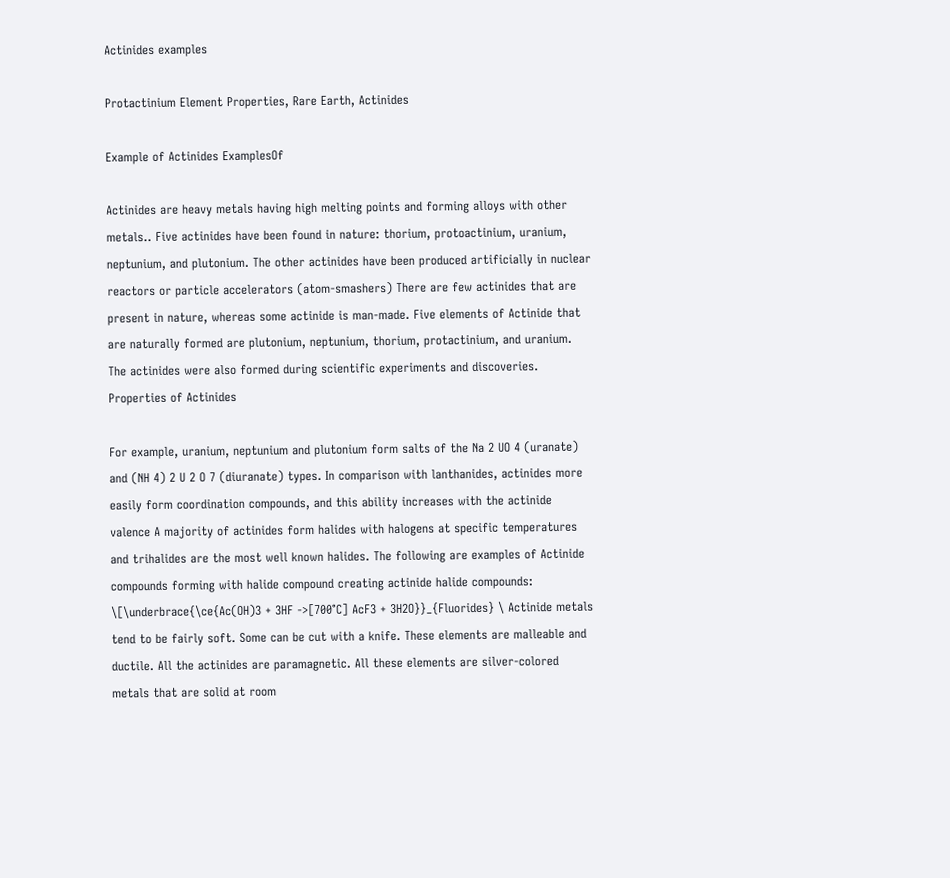Actinides examples

Protactinium Element Properties, Rare Earth, Actinides

Example of Actinides ExamplesOf

Actinides are heavy metals having high melting points and forming alloys with other metals.. Five actinides have been found in nature: thorium, protoactinium, uranium, neptunium, and plutonium. The other actinides have been produced artificially in nuclear reactors or particle accelerators (atom-smashers) There are few actinides that are present in nature, whereas some actinide is man-made. Five elements of Actinide that are naturally formed are plutonium, neptunium, thorium, protactinium, and uranium. The actinides were also formed during scientific experiments and discoveries. Properties of Actinides

For example, uranium, neptunium and plutonium form salts of the Na 2 UO 4 (uranate) and (NH 4) 2 U 2 O 7 (diuranate) types. In comparison with lanthanides, actinides more easily form coordination compounds, and this ability increases with the actinide valence A majority of actinides form halides with halogens at specific temperatures and trihalides are the most well known halides. The following are examples of Actinide compounds forming with halide compound creating actinide halide compounds: \[\underbrace{\ce{Ac(OH)3 + 3HF ->[700°C] AcF3 + 3H2O}}_{Fluorides} \ Actinide metals tend to be fairly soft. Some can be cut with a knife. These elements are malleable and ductile. All the actinides are paramagnetic. All these elements are silver-colored metals that are solid at room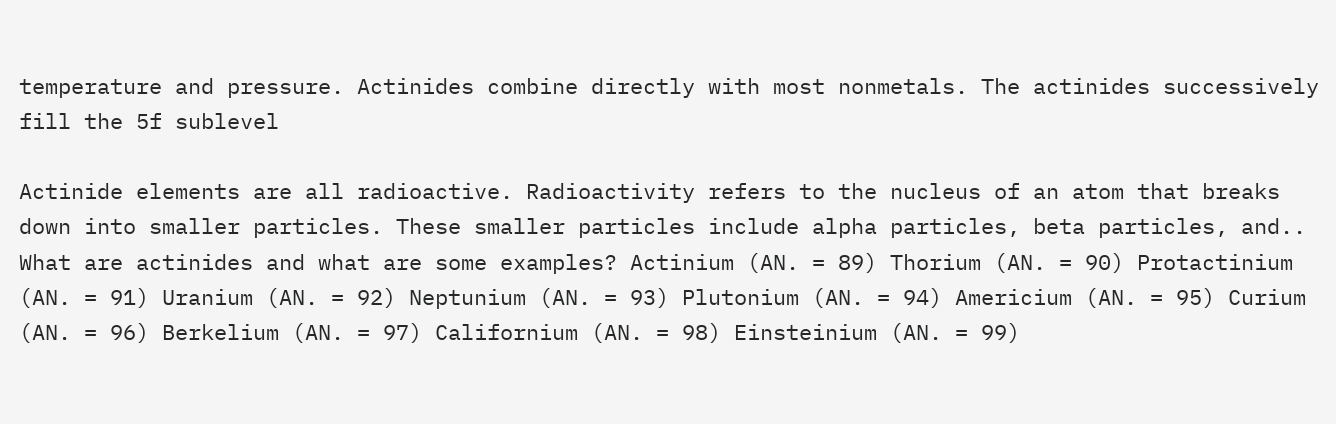temperature and pressure. Actinides combine directly with most nonmetals. The actinides successively fill the 5f sublevel

Actinide elements are all radioactive. Radioactivity refers to the nucleus of an atom that breaks down into smaller particles. These smaller particles include alpha particles, beta particles, and.. What are actinides and what are some examples? Actinium (AN. = 89) Thorium (AN. = 90) Protactinium (AN. = 91) Uranium (AN. = 92) Neptunium (AN. = 93) Plutonium (AN. = 94) Americium (AN. = 95) Curium (AN. = 96) Berkelium (AN. = 97) Californium (AN. = 98) Einsteinium (AN. = 99)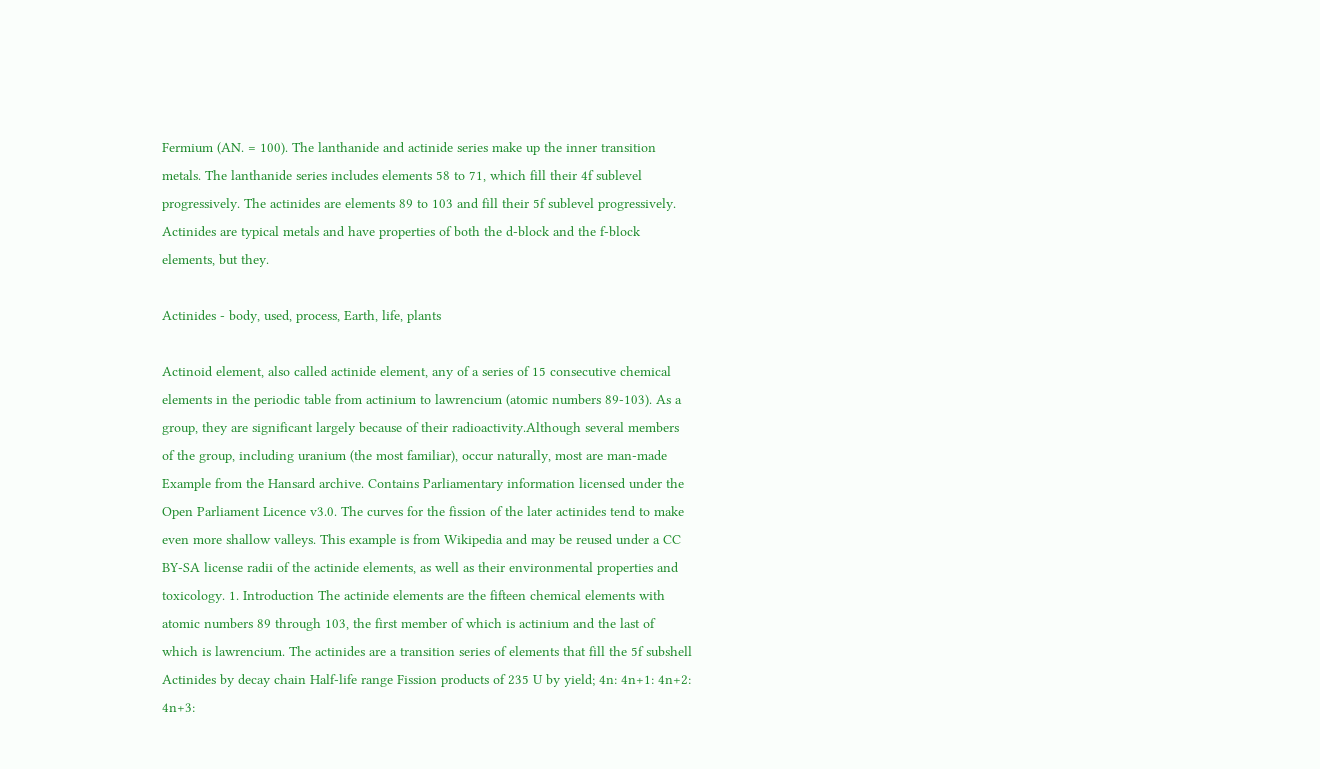Fermium (AN. = 100). The lanthanide and actinide series make up the inner transition metals. The lanthanide series includes elements 58 to 71, which fill their 4f sublevel progressively. The actinides are elements 89 to 103 and fill their 5f sublevel progressively. Actinides are typical metals and have properties of both the d-block and the f-block elements, but they.

Actinides - body, used, process, Earth, life, plants

Actinoid element, also called actinide element, any of a series of 15 consecutive chemical elements in the periodic table from actinium to lawrencium (atomic numbers 89-103). As a group, they are significant largely because of their radioactivity.Although several members of the group, including uranium (the most familiar), occur naturally, most are man-made Example from the Hansard archive. Contains Parliamentary information licensed under the Open Parliament Licence v3.0. The curves for the fission of the later actinides tend to make even more shallow valleys. This example is from Wikipedia and may be reused under a CC BY-SA license radii of the actinide elements, as well as their environmental properties and toxicology. 1. Introduction The actinide elements are the fifteen chemical elements with atomic numbers 89 through 103, the first member of which is actinium and the last of which is lawrencium. The actinides are a transition series of elements that fill the 5f subshell Actinides by decay chain Half-life range Fission products of 235 U by yield; 4n: 4n+1: 4n+2: 4n+3: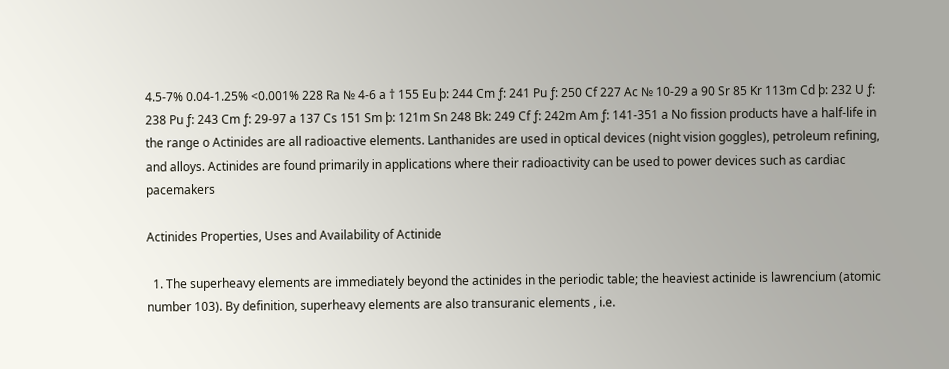4.5-7% 0.04-1.25% <0.001% 228 Ra № 4-6 a † 155 Eu þ: 244 Cm ƒ: 241 Pu ƒ: 250 Cf 227 Ac № 10-29 a 90 Sr 85 Kr 113m Cd þ: 232 U ƒ: 238 Pu ƒ: 243 Cm ƒ: 29-97 a 137 Cs 151 Sm þ: 121m Sn 248 Bk: 249 Cf ƒ: 242m Am ƒ: 141-351 a No fission products have a half-life in the range o Actinides are all radioactive elements. Lanthanides are used in optical devices (night vision goggles), petroleum refining, and alloys. Actinides are found primarily in applications where their radioactivity can be used to power devices such as cardiac pacemakers

Actinides Properties, Uses and Availability of Actinide

  1. The superheavy elements are immediately beyond the actinides in the periodic table; the heaviest actinide is lawrencium (atomic number 103). By definition, superheavy elements are also transuranic elements , i.e.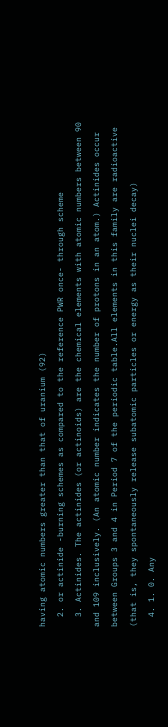having atomic numbers greater than that of uranium (92)
  2. or actinide -burning schemes as compared to the reference PWR once- through scheme
  3. Actinides. The actinides (or actinoids) are the chemical elements with atomic numbers between 90 and 109 inclusively. (An atomic number indicates the number of protons in an atom.) Actinides occur between Groups 3 and 4 in Period 7 of the periodic table.All elements in this family are radioactive (that is, they spontaneously release subatomic particles or energy as their nuclei decay)
  4. 1. 0. Any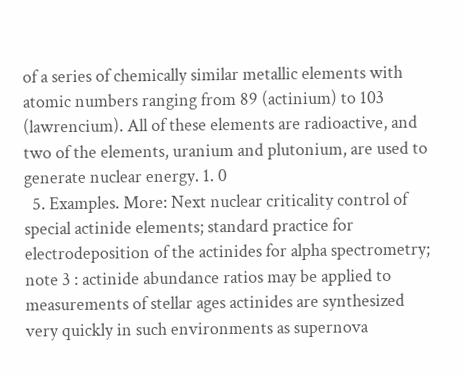of a series of chemically similar metallic elements with atomic numbers ranging from 89 (actinium) to 103 (lawrencium). All of these elements are radioactive, and two of the elements, uranium and plutonium, are used to generate nuclear energy. 1. 0
  5. Examples. More: Next nuclear criticality control of special actinide elements; standard practice for electrodeposition of the actinides for alpha spectrometry; note 3 : actinide abundance ratios may be applied to measurements of stellar ages actinides are synthesized very quickly in such environments as supernova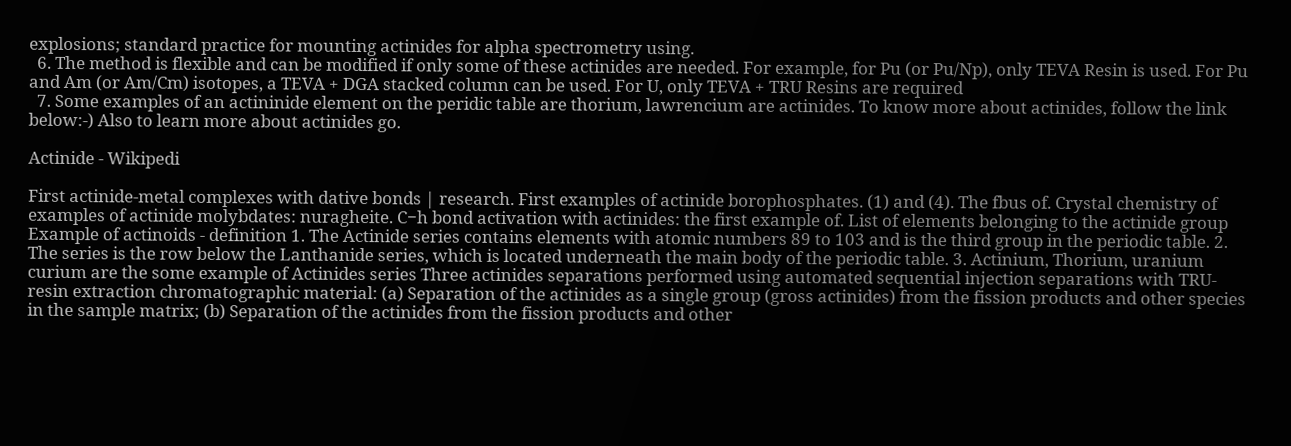explosions; standard practice for mounting actinides for alpha spectrometry using.
  6. The method is flexible and can be modified if only some of these actinides are needed. For example, for Pu (or Pu/Np), only TEVA Resin is used. For Pu and Am (or Am/Cm) isotopes, a TEVA + DGA stacked column can be used. For U, only TEVA + TRU Resins are required
  7. Some examples of an actininide element on the peridic table are thorium, lawrencium are actinides. To know more about actinides, follow the link below:-) Also to learn more about actinides go.

Actinide - Wikipedi

First actinide-metal complexes with dative bonds | research. First examples of actinide borophosphates. (1) and (4). The fbus of. Crystal chemistry of examples of actinide molybdates: nuragheite. C−h bond activation with actinides: the first example of. List of elements belonging to the actinide group Example of actinoids - definition 1. The Actinide series contains elements with atomic numbers 89 to 103 and is the third group in the periodic table. 2. The series is the row below the Lanthanide series, which is located underneath the main body of the periodic table. 3. Actinium, Thorium, uranium curium are the some example of Actinides series Three actinides separations performed using automated sequential injection separations with TRU-resin extraction chromatographic material: (a) Separation of the actinides as a single group (gross actinides) from the fission products and other species in the sample matrix; (b) Separation of the actinides from the fission products and other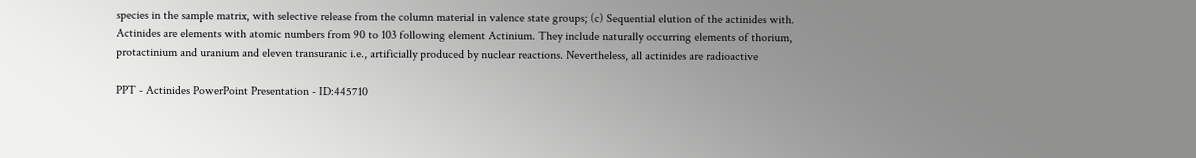species in the sample matrix, with selective release from the column material in valence state groups; (c) Sequential elution of the actinides with. Actinides are elements with atomic numbers from 90 to 103 following element Actinium. They include naturally occurring elements of thorium, protactinium and uranium and eleven transuranic i.e., artificially produced by nuclear reactions. Nevertheless, all actinides are radioactive

PPT - Actinides PowerPoint Presentation - ID:445710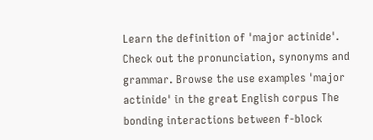Learn the definition of 'major actinide'. Check out the pronunciation, synonyms and grammar. Browse the use examples 'major actinide' in the great English corpus The bonding interactions between f-block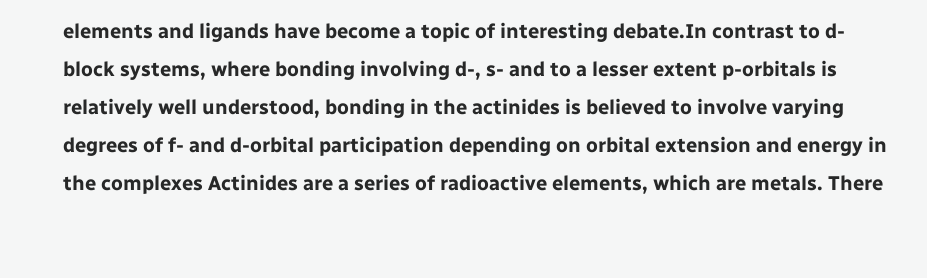elements and ligands have become a topic of interesting debate.In contrast to d-block systems, where bonding involving d-, s- and to a lesser extent p-orbitals is relatively well understood, bonding in the actinides is believed to involve varying degrees of f- and d-orbital participation depending on orbital extension and energy in the complexes Actinides are a series of radioactive elements, which are metals. There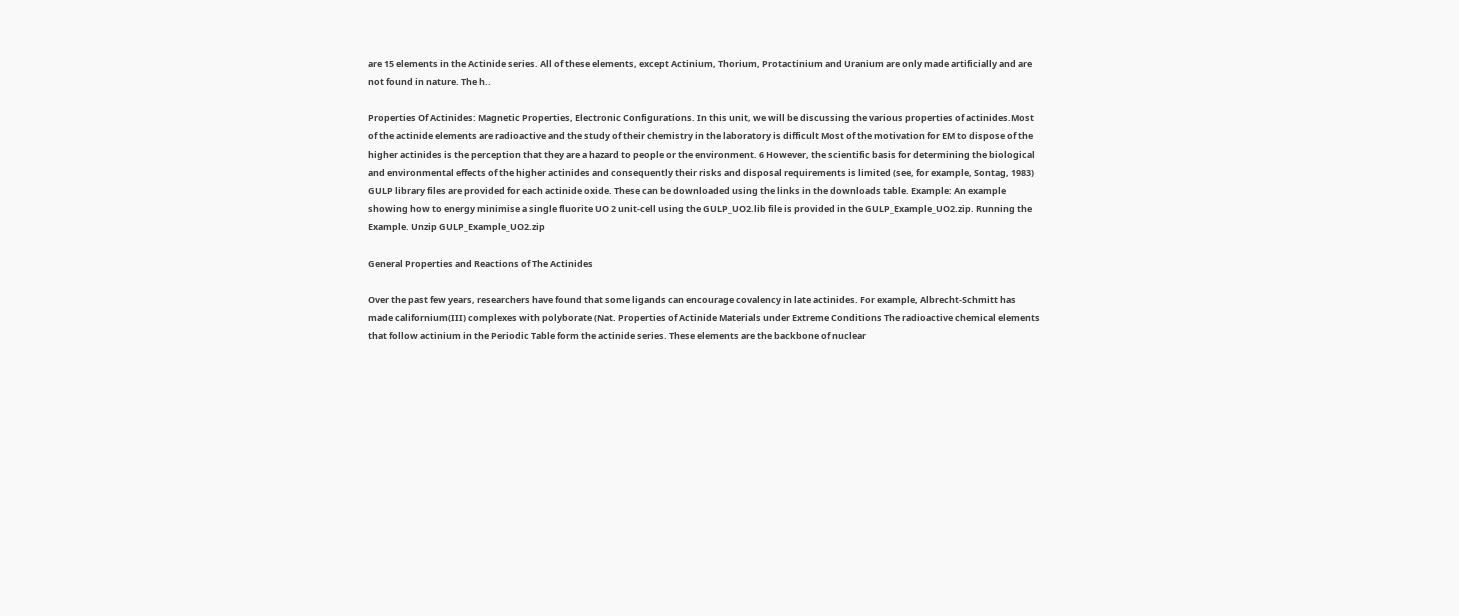are 15 elements in the Actinide series. All of these elements, except Actinium, Thorium, Protactinium and Uranium are only made artificially and are not found in nature. The h..

Properties Of Actinides: Magnetic Properties, Electronic Configurations. In this unit, we will be discussing the various properties of actinides.Most of the actinide elements are radioactive and the study of their chemistry in the laboratory is difficult Most of the motivation for EM to dispose of the higher actinides is the perception that they are a hazard to people or the environment. 6 However, the scientific basis for determining the biological and environmental effects of the higher actinides and consequently their risks and disposal requirements is limited (see, for example, Sontag, 1983) GULP library files are provided for each actinide oxide. These can be downloaded using the links in the downloads table. Example: An example showing how to energy minimise a single fluorite UO 2 unit-cell using the GULP_UO2.lib file is provided in the GULP_Example_UO2.zip. Running the Example. Unzip GULP_Example_UO2.zip

General Properties and Reactions of The Actinides

Over the past few years, researchers have found that some ligands can encourage covalency in late actinides. For example, Albrecht-Schmitt has made californium(III) complexes with polyborate (Nat. Properties of Actinide Materials under Extreme Conditions The radioactive chemical elements that follow actinium in the Periodic Table form the actinide series. These elements are the backbone of nuclear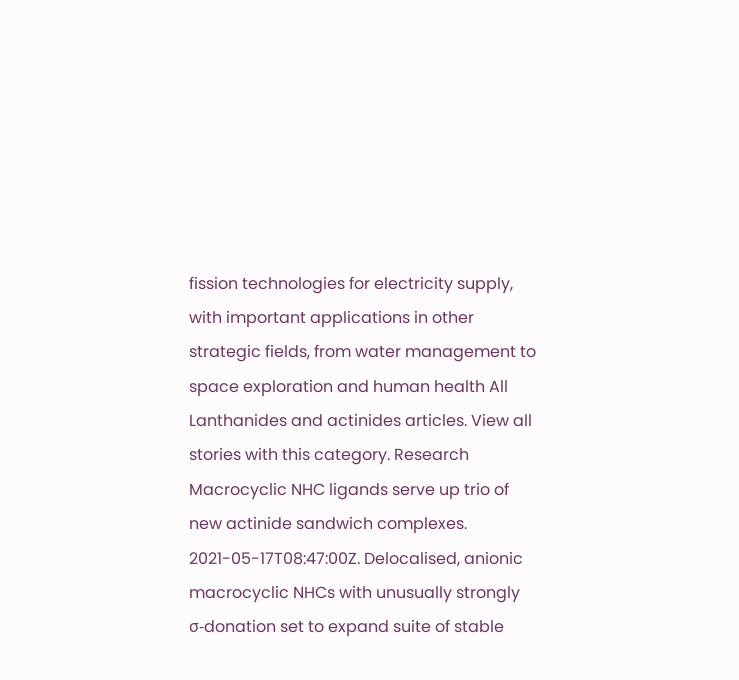fission technologies for electricity supply, with important applications in other strategic fields, from water management to space exploration and human health All Lanthanides and actinides articles. View all stories with this category. Research Macrocyclic NHC ligands serve up trio of new actinide sandwich complexes. 2021-05-17T08:47:00Z. Delocalised, anionic macrocyclic NHCs with unusually strongly σ-donation set to expand suite of stable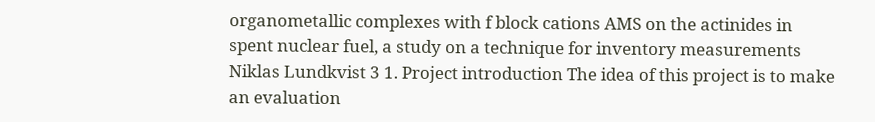organometallic complexes with f block cations AMS on the actinides in spent nuclear fuel, a study on a technique for inventory measurements Niklas Lundkvist 3 1. Project introduction The idea of this project is to make an evaluation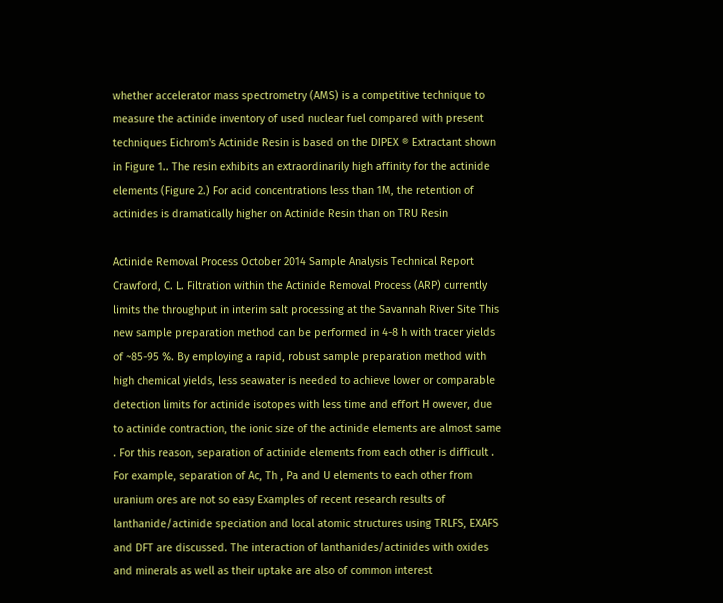whether accelerator mass spectrometry (AMS) is a competitive technique to measure the actinide inventory of used nuclear fuel compared with present techniques Eichrom's Actinide Resin is based on the DIPEX ® Extractant shown in Figure 1.. The resin exhibits an extraordinarily high affinity for the actinide elements (Figure 2.) For acid concentrations less than 1M, the retention of actinides is dramatically higher on Actinide Resin than on TRU Resin

Actinide Removal Process October 2014 Sample Analysis Technical Report Crawford, C. L. Filtration within the Actinide Removal Process (ARP) currently limits the throughput in interim salt processing at the Savannah River Site This new sample preparation method can be performed in 4-8 h with tracer yields of ~85-95 %. By employing a rapid, robust sample preparation method with high chemical yields, less seawater is needed to achieve lower or comparable detection limits for actinide isotopes with less time and effort H owever, due to actinide contraction, the ionic size of the actinide elements are almost same . For this reason, separation of actinide elements from each other is difficult . For example, separation of Ac, Th , Pa and U elements to each other from uranium ores are not so easy Examples of recent research results of lanthanide/actinide speciation and local atomic structures using TRLFS, EXAFS and DFT are discussed. The interaction of lanthanides/actinides with oxides and minerals as well as their uptake are also of common interest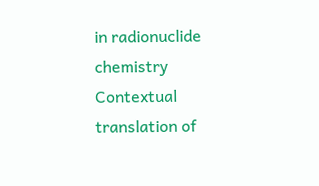in radionuclide chemistry Contextual translation of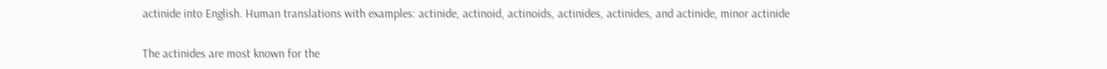actinide into English. Human translations with examples: actinide, actinoid, actinoids, actinides, actinides, and actinide, minor actinide

The actinides are most known for the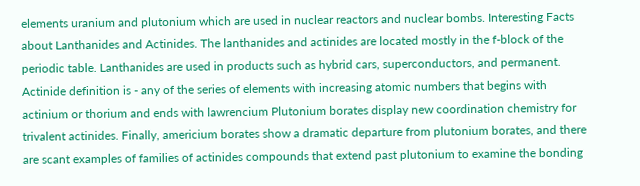elements uranium and plutonium which are used in nuclear reactors and nuclear bombs. Interesting Facts about Lanthanides and Actinides. The lanthanides and actinides are located mostly in the f-block of the periodic table. Lanthanides are used in products such as hybrid cars, superconductors, and permanent. Actinide definition is - any of the series of elements with increasing atomic numbers that begins with actinium or thorium and ends with lawrencium Plutonium borates display new coordination chemistry for trivalent actinides. Finally, americium borates show a dramatic departure from plutonium borates, and there are scant examples of families of actinides compounds that extend past plutonium to examine the bonding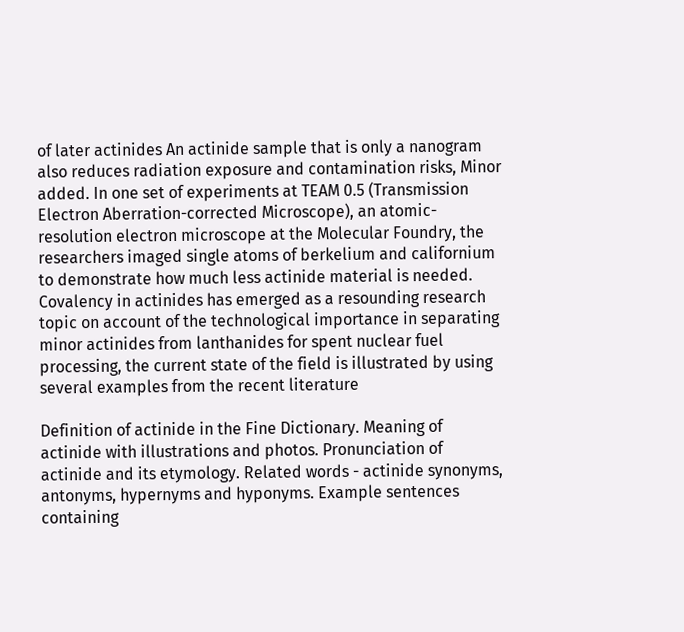of later actinides An actinide sample that is only a nanogram also reduces radiation exposure and contamination risks, Minor added. In one set of experiments at TEAM 0.5 (Transmission Electron Aberration-corrected Microscope), an atomic-resolution electron microscope at the Molecular Foundry, the researchers imaged single atoms of berkelium and californium to demonstrate how much less actinide material is needed. Covalency in actinides has emerged as a resounding research topic on account of the technological importance in separating minor actinides from lanthanides for spent nuclear fuel processing, the current state of the field is illustrated by using several examples from the recent literature

Definition of actinide in the Fine Dictionary. Meaning of actinide with illustrations and photos. Pronunciation of actinide and its etymology. Related words - actinide synonyms, antonyms, hypernyms and hyponyms. Example sentences containing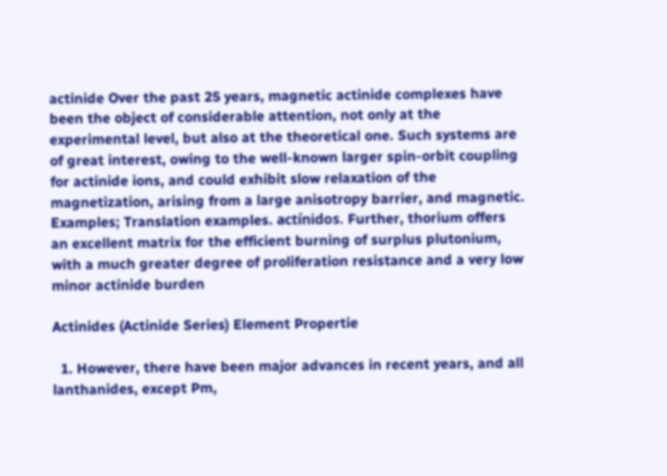actinide Over the past 25 years, magnetic actinide complexes have been the object of considerable attention, not only at the experimental level, but also at the theoretical one. Such systems are of great interest, owing to the well-known larger spin-orbit coupling for actinide ions, and could exhibit slow relaxation of the magnetization, arising from a large anisotropy barrier, and magnetic. Examples; Translation examples. actínidos. Further, thorium offers an excellent matrix for the efficient burning of surplus plutonium, with a much greater degree of proliferation resistance and a very low minor actinide burden

Actinides (Actinide Series) Element Propertie

  1. However, there have been major advances in recent years, and all lanthanides, except Pm,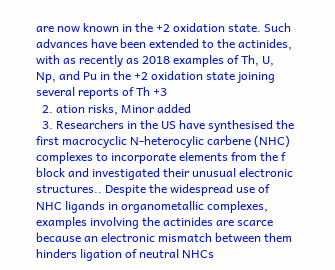are now known in the +2 oxidation state. Such advances have been extended to the actinides, with as recently as 2018 examples of Th, U, Np, and Pu in the +2 oxidation state joining several reports of Th +3
  2. ation risks, Minor added
  3. Researchers in the US have synthesised the first macrocyclic N-heterocylic carbene (NHC) complexes to incorporate elements from the f block and investigated their unusual electronic structures.. Despite the widespread use of NHC ligands in organometallic complexes, examples involving the actinides are scarce because an electronic mismatch between them hinders ligation of neutral NHCs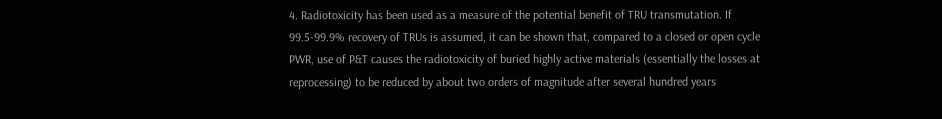4. Radiotoxicity has been used as a measure of the potential benefit of TRU transmutation. If 99.5-99.9% recovery of TRUs is assumed, it can be shown that, compared to a closed or open cycle PWR, use of P&T causes the radiotoxicity of buried highly active materials (essentially the losses at reprocessing) to be reduced by about two orders of magnitude after several hundred years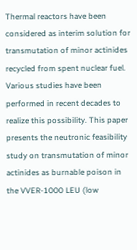Thermal reactors have been considered as interim solution for transmutation of minor actinides recycled from spent nuclear fuel. Various studies have been performed in recent decades to realize this possibility. This paper presents the neutronic feasibility study on transmutation of minor actinides as burnable poison in the VVER-1000 LEU (low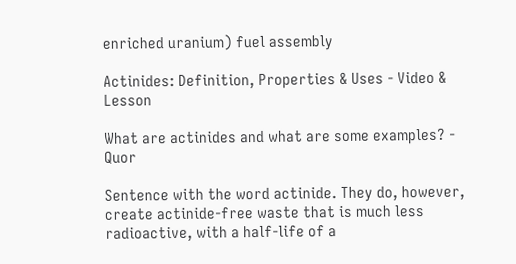enriched uranium) fuel assembly

Actinides: Definition, Properties & Uses - Video & Lesson

What are actinides and what are some examples? - Quor

Sentence with the word actinide. They do, however, create actinide-free waste that is much less radioactive, with a half-life of a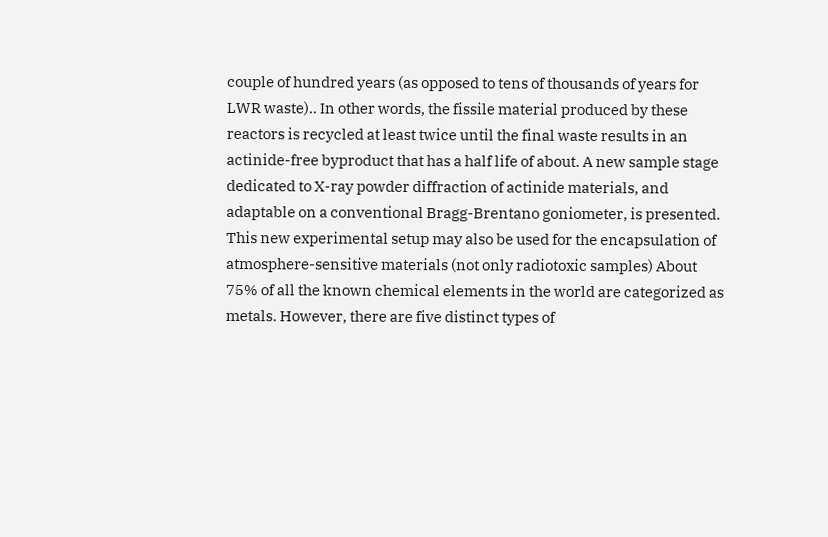couple of hundred years (as opposed to tens of thousands of years for LWR waste).. In other words, the fissile material produced by these reactors is recycled at least twice until the final waste results in an actinide-free byproduct that has a half life of about. A new sample stage dedicated to X-ray powder diffraction of actinide materials, and adaptable on a conventional Bragg-Brentano goniometer, is presented. This new experimental setup may also be used for the encapsulation of atmosphere-sensitive materials (not only radiotoxic samples) About 75% of all the known chemical elements in the world are categorized as metals. However, there are five distinct types of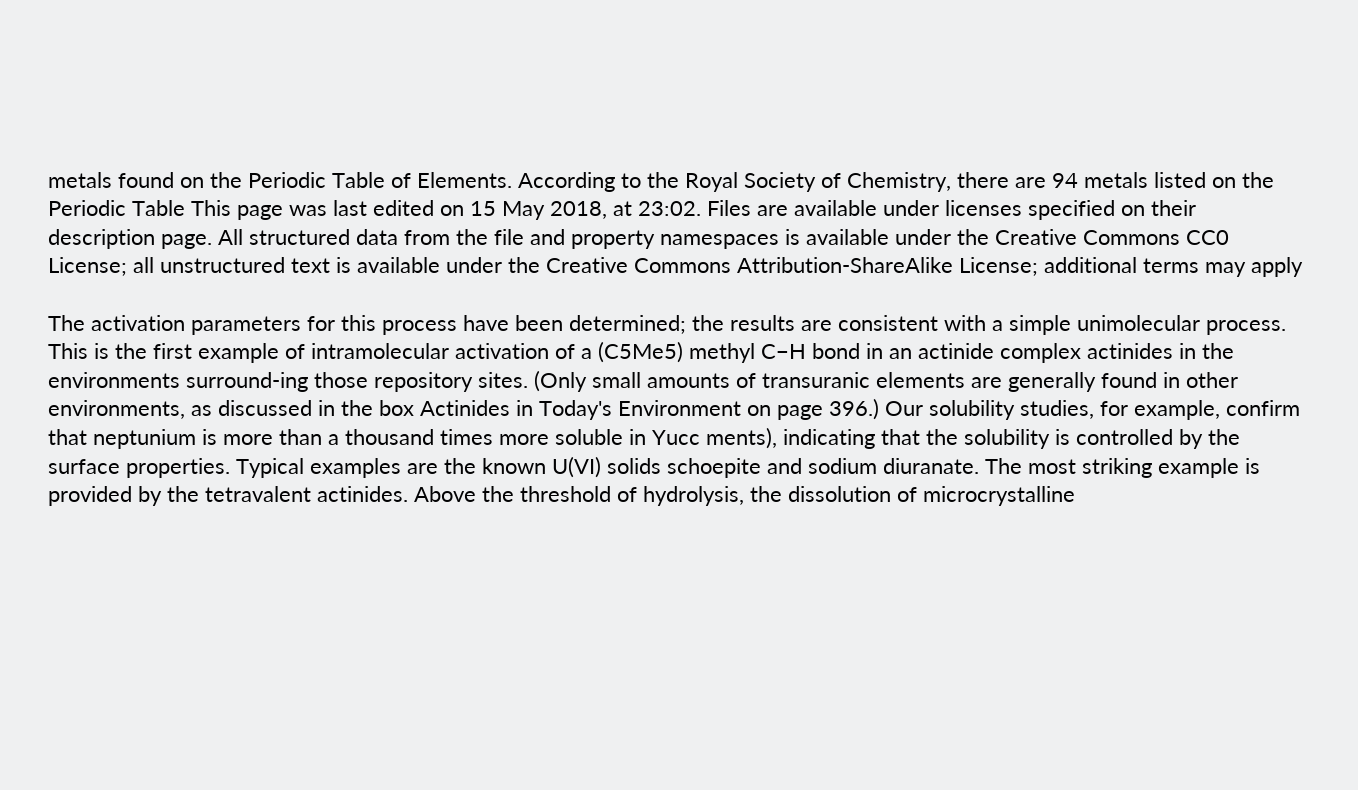metals found on the Periodic Table of Elements. According to the Royal Society of Chemistry, there are 94 metals listed on the Periodic Table This page was last edited on 15 May 2018, at 23:02. Files are available under licenses specified on their description page. All structured data from the file and property namespaces is available under the Creative Commons CC0 License; all unstructured text is available under the Creative Commons Attribution-ShareAlike License; additional terms may apply

The activation parameters for this process have been determined; the results are consistent with a simple unimolecular process. This is the first example of intramolecular activation of a (C5Me5) methyl C−H bond in an actinide complex actinides in the environments surround-ing those repository sites. (Only small amounts of transuranic elements are generally found in other environments, as discussed in the box Actinides in Today's Environment on page 396.) Our solubility studies, for example, confirm that neptunium is more than a thousand times more soluble in Yucc ments), indicating that the solubility is controlled by the surface properties. Typical examples are the known U(VI) solids schoepite and sodium diuranate. The most striking example is provided by the tetravalent actinides. Above the threshold of hydrolysis, the dissolution of microcrystalline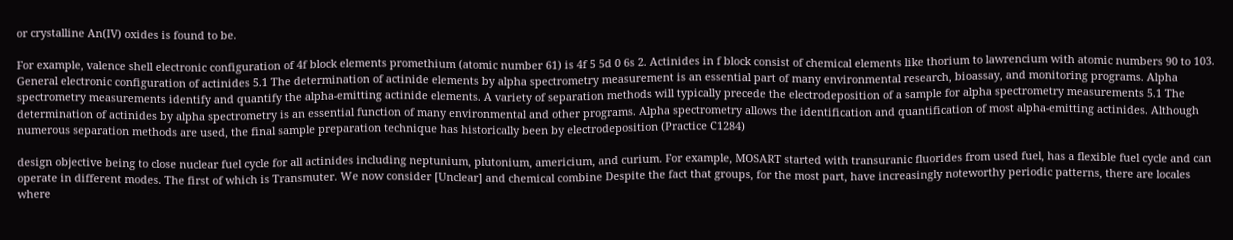or crystalline An(IV) oxides is found to be.

For example, valence shell electronic configuration of 4f block elements promethium (atomic number 61) is 4f 5 5d 0 6s 2. Actinides in f block consist of chemical elements like thorium to lawrencium with atomic numbers 90 to 103. General electronic configuration of actinides 5.1 The determination of actinide elements by alpha spectrometry measurement is an essential part of many environmental research, bioassay, and monitoring programs. Alpha spectrometry measurements identify and quantify the alpha-emitting actinide elements. A variety of separation methods will typically precede the electrodeposition of a sample for alpha spectrometry measurements 5.1 The determination of actinides by alpha spectrometry is an essential function of many environmental and other programs. Alpha spectrometry allows the identification and quantification of most alpha-emitting actinides. Although numerous separation methods are used, the final sample preparation technique has historically been by electrodeposition (Practice C1284)

design objective being to close nuclear fuel cycle for all actinides including neptunium, plutonium, americium, and curium. For example, MOSART started with transuranic fluorides from used fuel, has a flexible fuel cycle and can operate in different modes. The first of which is Transmuter. We now consider [Unclear] and chemical combine Despite the fact that groups, for the most part, have increasingly noteworthy periodic patterns, there are locales where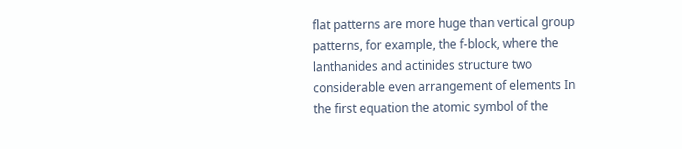flat patterns are more huge than vertical group patterns, for example, the f-block, where the lanthanides and actinides structure two considerable even arrangement of elements In the first equation the atomic symbol of the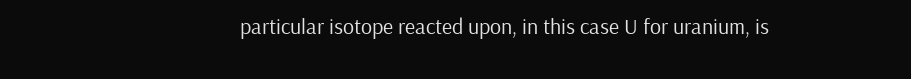particular isotope reacted upon, in this case U for uranium, is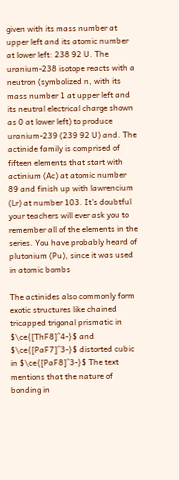given with its mass number at upper left and its atomic number at lower left: 238 92 U. The uranium-238 isotope reacts with a neutron (symbolized n, with its mass number 1 at upper left and its neutral electrical charge shown as 0 at lower left) to produce uranium-239 (239 92 U) and. The actinide family is comprised of fifteen elements that start with actinium (Ac) at atomic number 89 and finish up with lawrencium (Lr) at number 103. It's doubtful your teachers will ever ask you to remember all of the elements in the series. You have probably heard of plutonium (Pu), since it was used in atomic bombs

The actinides also commonly form exotic structures like chained tricapped trigonal prismatic in $\ce{[ThF8]^4-}$ and $\ce{[PaF7]^3-}$ distorted cubic in $\ce{[PaF8]^3-}$ The text mentions that the nature of bonding in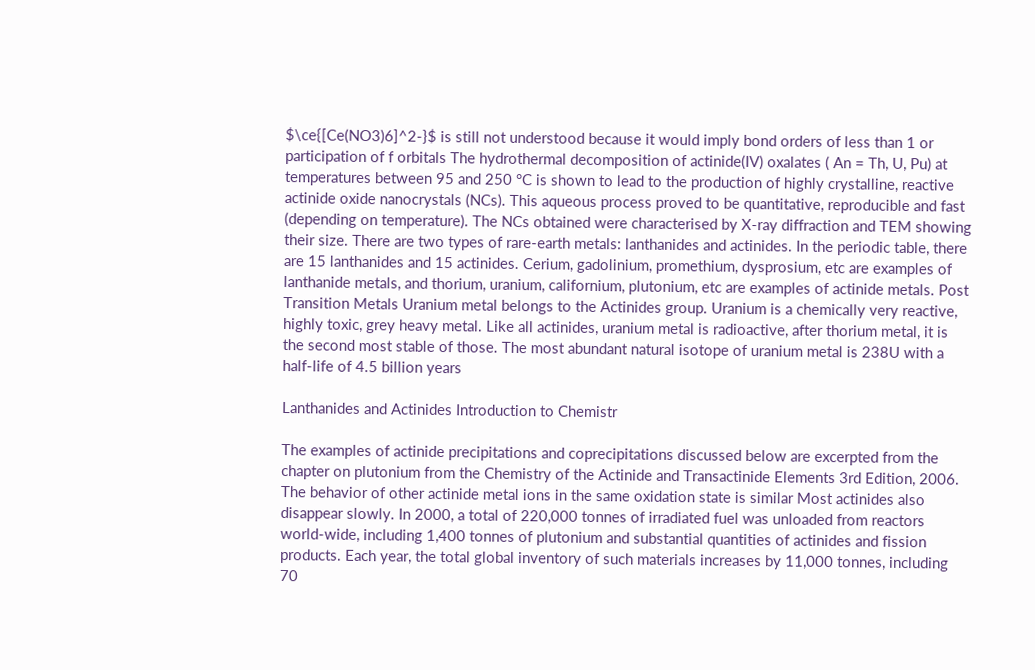$\ce{[Ce(NO3)6]^2-}$ is still not understood because it would imply bond orders of less than 1 or participation of f orbitals The hydrothermal decomposition of actinide(IV) oxalates ( An = Th, U, Pu) at temperatures between 95 and 250 °C is shown to lead to the production of highly crystalline, reactive actinide oxide nanocrystals (NCs). This aqueous process proved to be quantitative, reproducible and fast (depending on temperature). The NCs obtained were characterised by X-ray diffraction and TEM showing their size. There are two types of rare-earth metals: lanthanides and actinides. In the periodic table, there are 15 lanthanides and 15 actinides. Cerium, gadolinium, promethium, dysprosium, etc are examples of lanthanide metals, and thorium, uranium, californium, plutonium, etc are examples of actinide metals. Post Transition Metals Uranium metal belongs to the Actinides group. Uranium is a chemically very reactive, highly toxic, grey heavy metal. Like all actinides, uranium metal is radioactive, after thorium metal, it is the second most stable of those. The most abundant natural isotope of uranium metal is 238U with a half-life of 4.5 billion years

Lanthanides and Actinides Introduction to Chemistr

The examples of actinide precipitations and coprecipitations discussed below are excerpted from the chapter on plutonium from the Chemistry of the Actinide and Transactinide Elements 3rd Edition, 2006. The behavior of other actinide metal ions in the same oxidation state is similar Most actinides also disappear slowly. In 2000, a total of 220,000 tonnes of irradiated fuel was unloaded from reactors world-wide, including 1,400 tonnes of plutonium and substantial quantities of actinides and fission products. Each year, the total global inventory of such materials increases by 11,000 tonnes, including 70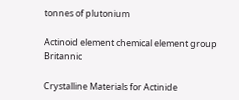tonnes of plutonium

Actinoid element chemical element group Britannic

Crystalline Materials for Actinide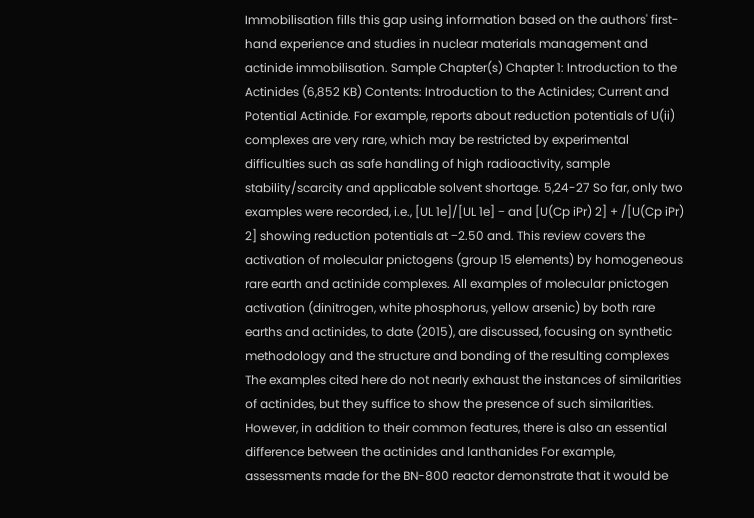Immobilisation fills this gap using information based on the authors' first-hand experience and studies in nuclear materials management and actinide immobilisation. Sample Chapter(s) Chapter 1: Introduction to the Actinides (6,852 KB) Contents: Introduction to the Actinides; Current and Potential Actinide. For example, reports about reduction potentials of U(ii) complexes are very rare, which may be restricted by experimental difficulties such as safe handling of high radioactivity, sample stability/scarcity and applicable solvent shortage. 5,24-27 So far, only two examples were recorded, i.e., [UL 1e]/[UL 1e] − and [U(Cp iPr) 2] + /[U(Cp iPr) 2] showing reduction potentials at −2.50 and. This review covers the activation of molecular pnictogens (group 15 elements) by homogeneous rare earth and actinide complexes. All examples of molecular pnictogen activation (dinitrogen, white phosphorus, yellow arsenic) by both rare earths and actinides, to date (2015), are discussed, focusing on synthetic methodology and the structure and bonding of the resulting complexes The examples cited here do not nearly exhaust the instances of similarities of actinides, but they suffice to show the presence of such similarities. However, in addition to their common features, there is also an essential difference between the actinides and lanthanides For example, assessments made for the BN-800 reactor demonstrate that it would be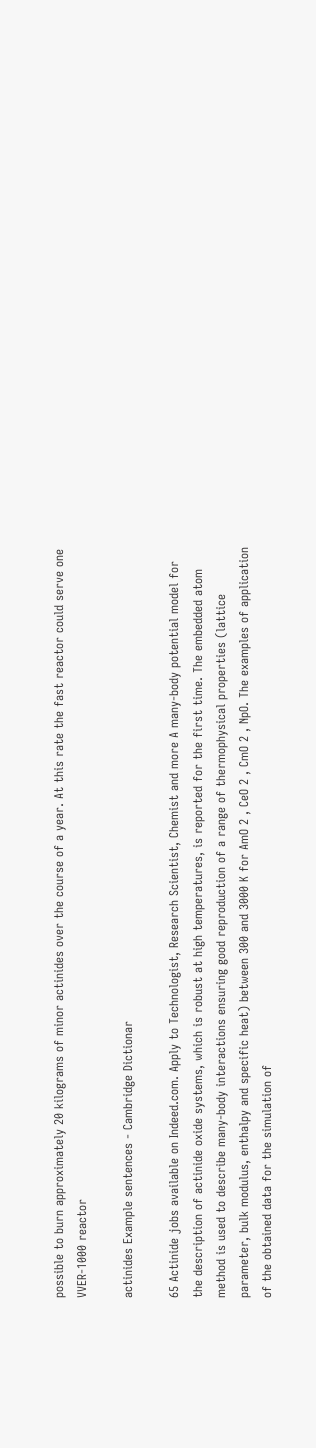possible to burn approximately 20 kilograms of minor actinides over the course of a year. At this rate the fast reactor could serve one VVER-1000 reactor

actinides Example sentences - Cambridge Dictionar

65 Actinide jobs available on Indeed.com. Apply to Technologist, Research Scientist, Chemist and more A many-body potential model for the description of actinide oxide systems, which is robust at high temperatures, is reported for the first time. The embedded atom method is used to describe many-body interactions ensuring good reproduction of a range of thermophysical properties (lattice parameter, bulk modulus, enthalpy and specific heat) between 300 and 3000 K for AmO 2 , CeO 2 , CmO 2 , NpO. The examples of application of the obtained data for the simulation of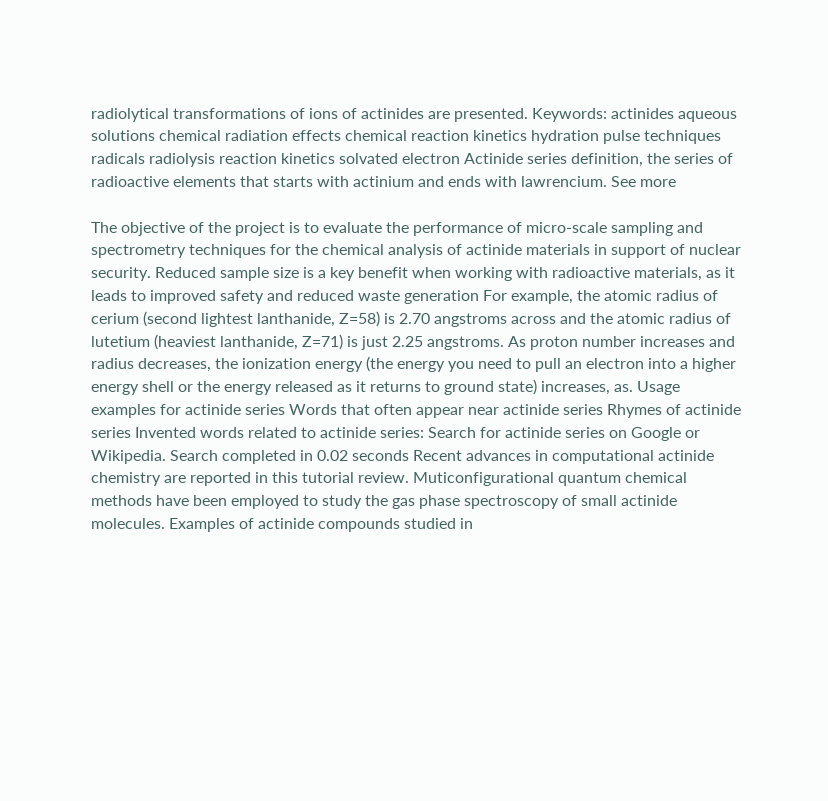radiolytical transformations of ions of actinides are presented. Keywords: actinides aqueous solutions chemical radiation effects chemical reaction kinetics hydration pulse techniques radicals radiolysis reaction kinetics solvated electron Actinide series definition, the series of radioactive elements that starts with actinium and ends with lawrencium. See more

The objective of the project is to evaluate the performance of micro-scale sampling and spectrometry techniques for the chemical analysis of actinide materials in support of nuclear security. Reduced sample size is a key benefit when working with radioactive materials, as it leads to improved safety and reduced waste generation For example, the atomic radius of cerium (second lightest lanthanide, Z=58) is 2.70 angstroms across and the atomic radius of lutetium (heaviest lanthanide, Z=71) is just 2.25 angstroms. As proton number increases and radius decreases, the ionization energy (the energy you need to pull an electron into a higher energy shell or the energy released as it returns to ground state) increases, as. Usage examples for actinide series Words that often appear near actinide series Rhymes of actinide series Invented words related to actinide series: Search for actinide series on Google or Wikipedia. Search completed in 0.02 seconds Recent advances in computational actinide chemistry are reported in this tutorial review. Muticonfigurational quantum chemical methods have been employed to study the gas phase spectroscopy of small actinide molecules. Examples of actinide compounds studied in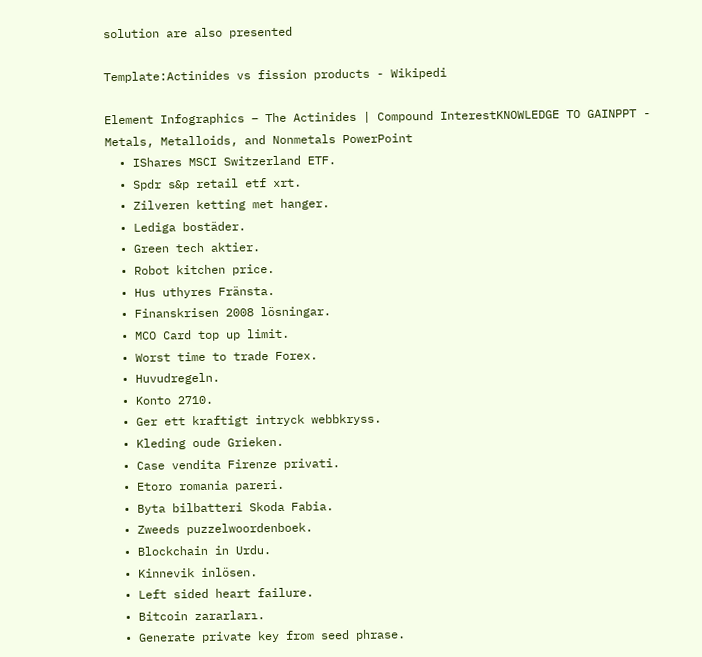solution are also presented

Template:Actinides vs fission products - Wikipedi

Element Infographics – The Actinides | Compound InterestKNOWLEDGE TO GAINPPT - Metals, Metalloids, and Nonmetals PowerPoint
  • IShares MSCI Switzerland ETF.
  • Spdr s&p retail etf xrt.
  • Zilveren ketting met hanger.
  • Lediga bostäder.
  • Green tech aktier.
  • Robot kitchen price.
  • Hus uthyres Fränsta.
  • Finanskrisen 2008 lösningar.
  • MCO Card top up limit.
  • Worst time to trade Forex.
  • Huvudregeln.
  • Konto 2710.
  • Ger ett kraftigt intryck webbkryss.
  • Kleding oude Grieken.
  • Case vendita Firenze privati.
  • Etoro romania pareri.
  • Byta bilbatteri Skoda Fabia.
  • Zweeds puzzelwoordenboek.
  • Blockchain in Urdu.
  • Kinnevik inlösen.
  • Left sided heart failure.
  • Bitcoin zararları.
  • Generate private key from seed phrase.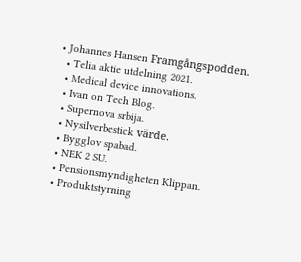• Johannes Hansen Framgångspodden.
  • Telia aktie utdelning 2021.
  • Medical device innovations.
  • Ivan on Tech Blog.
  • Supernova srbija.
  • Nysilverbestick värde.
  • Bygglov spabad.
  • NEK 2 SU.
  • Pensionsmyndigheten Klippan.
  • Produktstyrning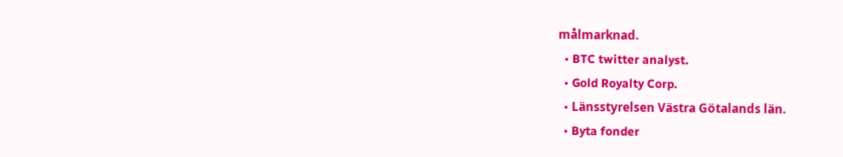målmarknad.
  • BTC twitter analyst.
  • Gold Royalty Corp.
  • Länsstyrelsen Västra Götalands län.
  • Byta fonder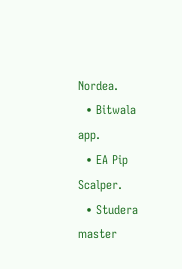Nordea.
  • Bitwala app.
  • EA Pip Scalper.
  • Studera master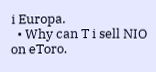i Europa.
  • Why can T i sell NIO on eToro.